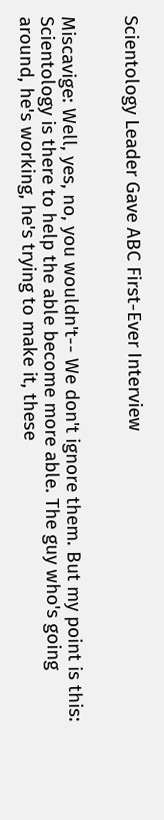Scientology Leader Gave ABC First-Ever Interview


Miscavige: Well, yes, no, you wouldn't-- We don't ignore them. But my point is this: Scientology is there to help the able become more able. The guy who's going around, he's working, he's trying to make it, these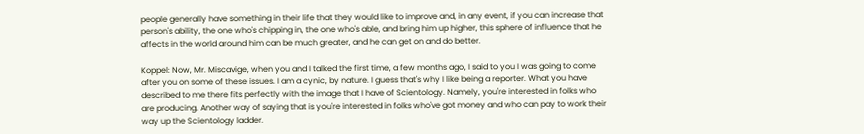people generally have something in their life that they would like to improve and, in any event, if you can increase that person's ability, the one who's chipping in, the one who's able, and bring him up higher, this sphere of influence that he affects in the world around him can be much greater, and he can get on and do better.

Koppel: Now, Mr. Miscavige, when you and I talked the first time, a few months ago, I said to you I was going to come after you on some of these issues. I am a cynic, by nature. I guess that's why I like being a reporter. What you have described to me there fits perfectly with the image that I have of Scientology. Namely, you're interested in folks who are producing. Another way of saying that is you're interested in folks who've got money and who can pay to work their way up the Scientology ladder.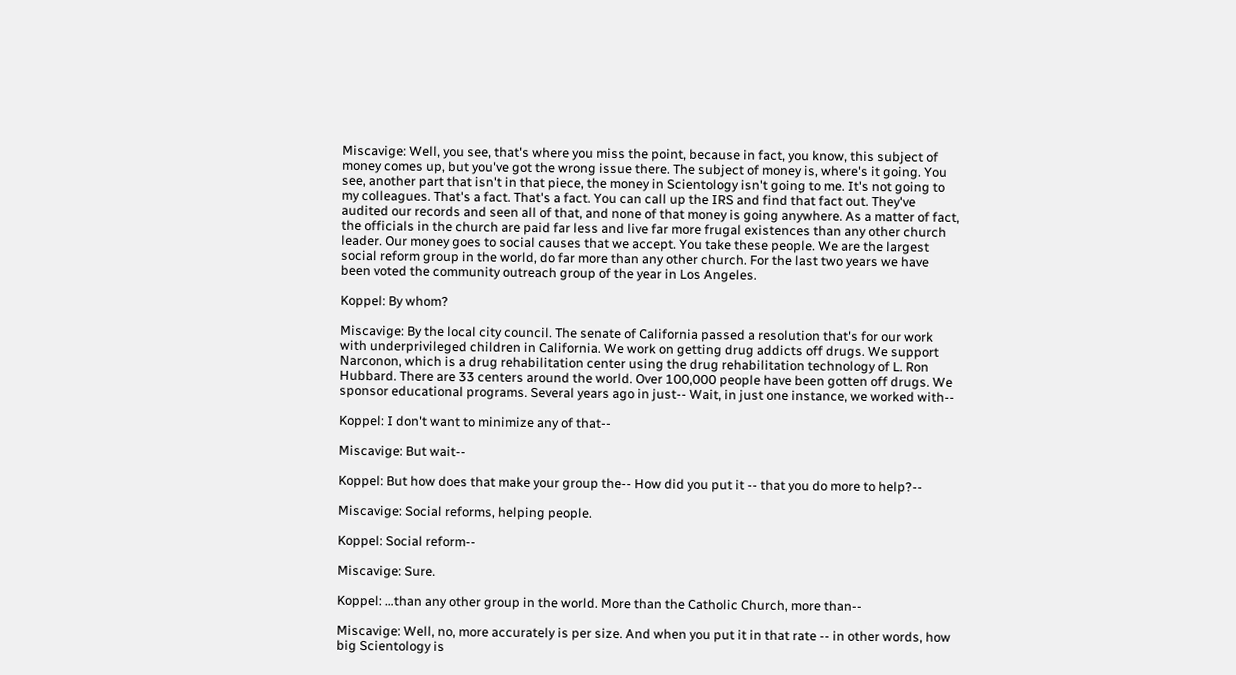Miscavige: Well, you see, that's where you miss the point, because in fact, you know, this subject of money comes up, but you've got the wrong issue there. The subject of money is, where's it going. You see, another part that isn't in that piece, the money in Scientology isn't going to me. It's not going to my colleagues. That's a fact. That's a fact. You can call up the IRS and find that fact out. They've audited our records and seen all of that, and none of that money is going anywhere. As a matter of fact, the officials in the church are paid far less and live far more frugal existences than any other church leader. Our money goes to social causes that we accept. You take these people. We are the largest social reform group in the world, do far more than any other church. For the last two years we have been voted the community outreach group of the year in Los Angeles.

Koppel: By whom?

Miscavige: By the local city council. The senate of California passed a resolution that's for our work with underprivileged children in California. We work on getting drug addicts off drugs. We support Narconon, which is a drug rehabilitation center using the drug rehabilitation technology of L. Ron Hubbard. There are 33 centers around the world. Over 100,000 people have been gotten off drugs. We sponsor educational programs. Several years ago in just-- Wait, in just one instance, we worked with--

Koppel: I don't want to minimize any of that--

Miscavige: But wait--

Koppel: But how does that make your group the-- How did you put it -- that you do more to help?--

Miscavige: Social reforms, helping people.

Koppel: Social reform--

Miscavige: Sure.

Koppel: …than any other group in the world. More than the Catholic Church, more than--

Miscavige: Well, no, more accurately is per size. And when you put it in that rate -- in other words, how big Scientology is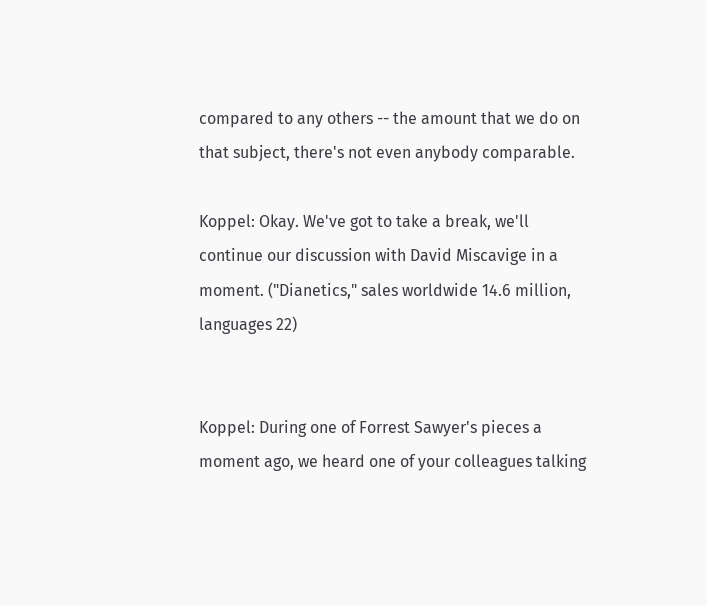compared to any others -- the amount that we do on that subject, there's not even anybody comparable.

Koppel: Okay. We've got to take a break, we'll continue our discussion with David Miscavige in a moment. ("Dianetics," sales worldwide 14.6 million, languages 22)


Koppel: During one of Forrest Sawyer's pieces a moment ago, we heard one of your colleagues talking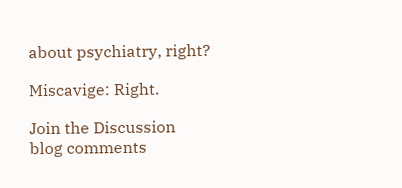about psychiatry, right?

Miscavige: Right.

Join the Discussion
blog comments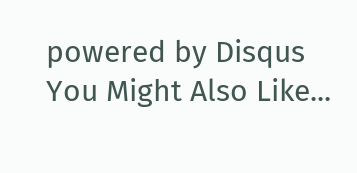powered by Disqus
You Might Also Like...